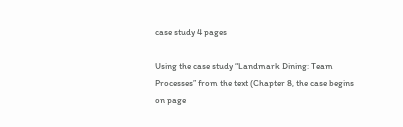case study 4 pages

Using the case study “Landmark Dining: Team Processes” from the text (Chapter 8, the case begins on page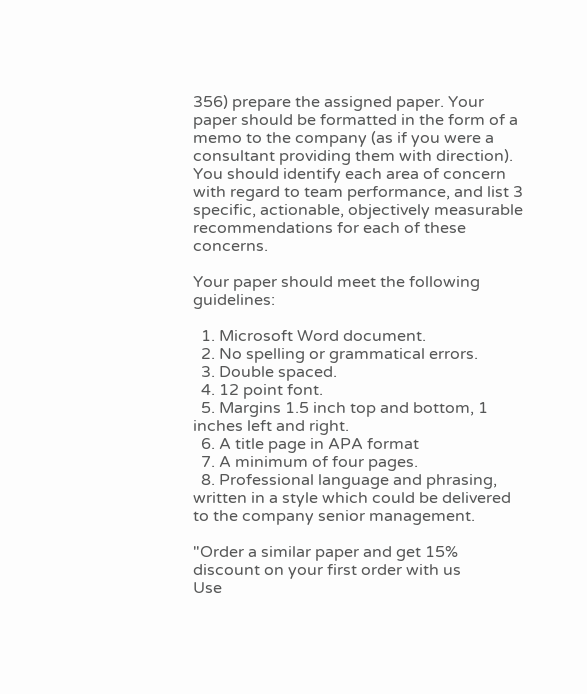356) prepare the assigned paper. Your paper should be formatted in the form of a memo to the company (as if you were a consultant providing them with direction). You should identify each area of concern with regard to team performance, and list 3 specific, actionable, objectively measurable recommendations for each of these concerns.

Your paper should meet the following guidelines:

  1. Microsoft Word document.
  2. No spelling or grammatical errors.
  3. Double spaced.
  4. 12 point font.
  5. Margins 1.5 inch top and bottom, 1 inches left and right.
  6. A title page in APA format
  7. A minimum of four pages.
  8. Professional language and phrasing, written in a style which could be delivered to the company senior management.

"Order a similar paper and get 15% discount on your first order with us
Use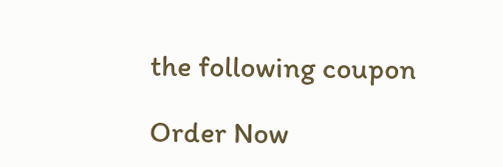the following coupon

Order Now